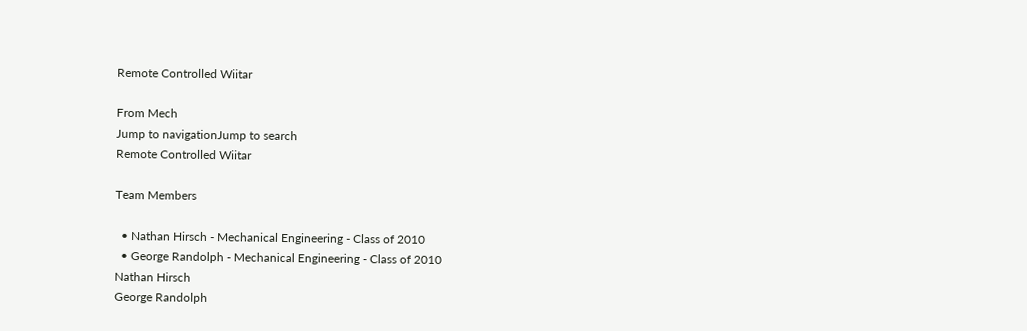Remote Controlled Wiitar

From Mech
Jump to navigationJump to search
Remote Controlled Wiitar

Team Members

  • Nathan Hirsch - Mechanical Engineering - Class of 2010
  • George Randolph - Mechanical Engineering - Class of 2010
Nathan Hirsch
George Randolph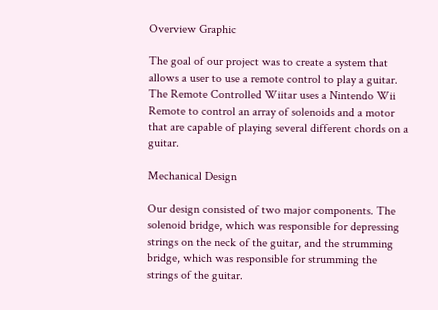Overview Graphic

The goal of our project was to create a system that allows a user to use a remote control to play a guitar. The Remote Controlled Wiitar uses a Nintendo Wii Remote to control an array of solenoids and a motor that are capable of playing several different chords on a guitar.

Mechanical Design

Our design consisted of two major components. The solenoid bridge, which was responsible for depressing strings on the neck of the guitar, and the strumming bridge, which was responsible for strumming the strings of the guitar.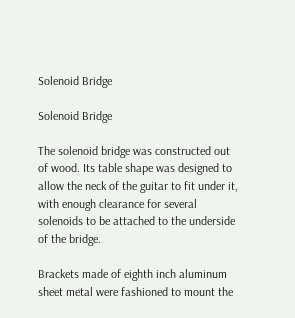Solenoid Bridge

Solenoid Bridge

The solenoid bridge was constructed out of wood. Its table shape was designed to allow the neck of the guitar to fit under it, with enough clearance for several solenoids to be attached to the underside of the bridge.

Brackets made of eighth inch aluminum sheet metal were fashioned to mount the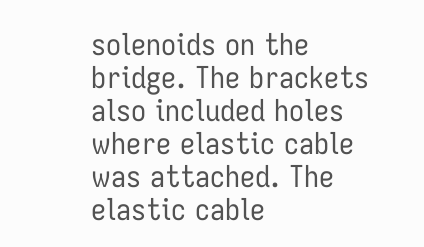solenoids on the bridge. The brackets also included holes where elastic cable was attached. The elastic cable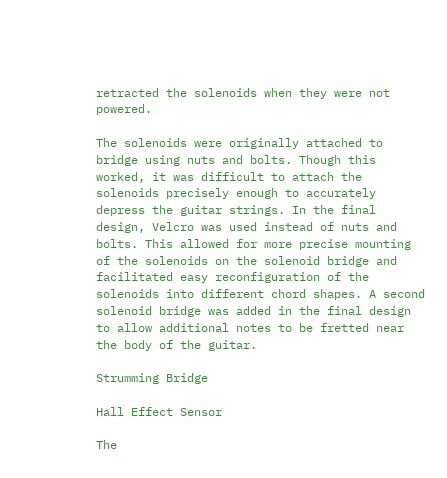retracted the solenoids when they were not powered.

The solenoids were originally attached to bridge using nuts and bolts. Though this worked, it was difficult to attach the solenoids precisely enough to accurately depress the guitar strings. In the final design, Velcro was used instead of nuts and bolts. This allowed for more precise mounting of the solenoids on the solenoid bridge and facilitated easy reconfiguration of the solenoids into different chord shapes. A second solenoid bridge was added in the final design to allow additional notes to be fretted near the body of the guitar.

Strumming Bridge

Hall Effect Sensor

The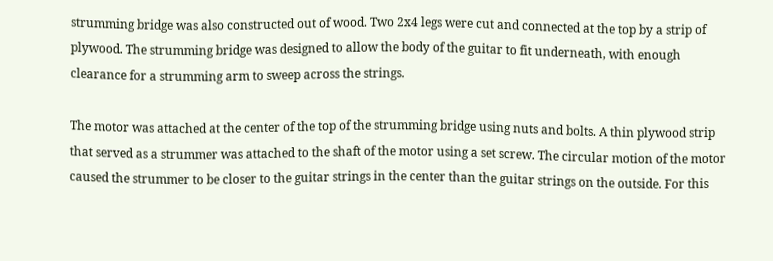strumming bridge was also constructed out of wood. Two 2x4 legs were cut and connected at the top by a strip of plywood. The strumming bridge was designed to allow the body of the guitar to fit underneath, with enough clearance for a strumming arm to sweep across the strings.

The motor was attached at the center of the top of the strumming bridge using nuts and bolts. A thin plywood strip that served as a strummer was attached to the shaft of the motor using a set screw. The circular motion of the motor caused the strummer to be closer to the guitar strings in the center than the guitar strings on the outside. For this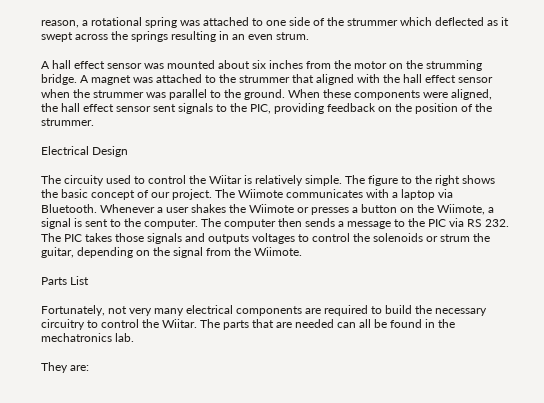reason, a rotational spring was attached to one side of the strummer which deflected as it swept across the springs resulting in an even strum.

A hall effect sensor was mounted about six inches from the motor on the strumming bridge. A magnet was attached to the strummer that aligned with the hall effect sensor when the strummer was parallel to the ground. When these components were aligned, the hall effect sensor sent signals to the PIC, providing feedback on the position of the strummer.

Electrical Design

The circuity used to control the Wiitar is relatively simple. The figure to the right shows the basic concept of our project. The Wiimote communicates with a laptop via Bluetooth. Whenever a user shakes the Wiimote or presses a button on the Wiimote, a signal is sent to the computer. The computer then sends a message to the PIC via RS 232. The PIC takes those signals and outputs voltages to control the solenoids or strum the guitar, depending on the signal from the Wiimote.

Parts List

Fortunately, not very many electrical components are required to build the necessary circuitry to control the Wiitar. The parts that are needed can all be found in the mechatronics lab.

They are: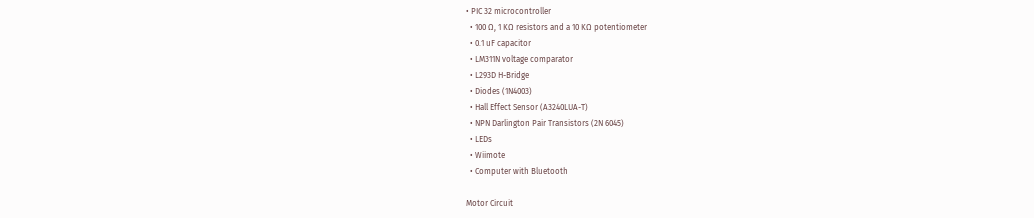• PIC 32 microcontroller
  • 100 Ω, 1 KΩ resistors and a 10 KΩ potentiometer
  • 0.1 uF capacitor
  • LM311N voltage comparator
  • L293D H-Bridge
  • Diodes (1N4003)
  • Hall Effect Sensor (A3240LUA-T)
  • NPN Darlington Pair Transistors (2N 6045)
  • LEDs
  • Wiimote
  • Computer with Bluetooth

Motor Circuit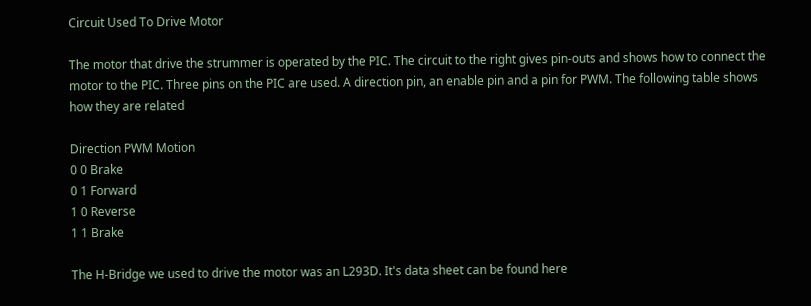Circuit Used To Drive Motor

The motor that drive the strummer is operated by the PIC. The circuit to the right gives pin-outs and shows how to connect the motor to the PIC. Three pins on the PIC are used. A direction pin, an enable pin and a pin for PWM. The following table shows how they are related

Direction PWM Motion
0 0 Brake
0 1 Forward
1 0 Reverse
1 1 Brake

The H-Bridge we used to drive the motor was an L293D. It's data sheet can be found here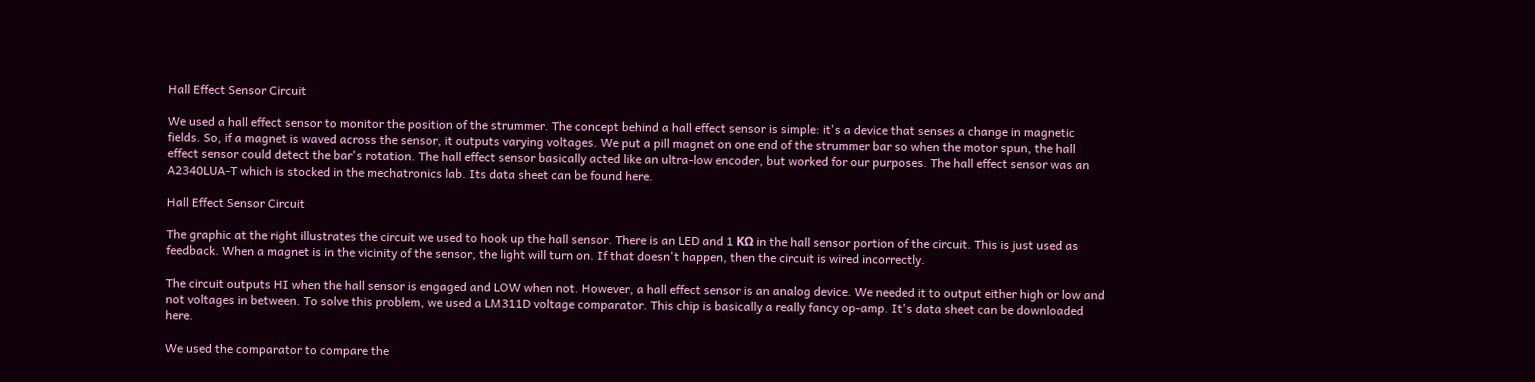Hall Effect Sensor Circuit

We used a hall effect sensor to monitor the position of the strummer. The concept behind a hall effect sensor is simple: it's a device that senses a change in magnetic fields. So, if a magnet is waved across the sensor, it outputs varying voltages. We put a pill magnet on one end of the strummer bar so when the motor spun, the hall effect sensor could detect the bar's rotation. The hall effect sensor basically acted like an ultra-low encoder, but worked for our purposes. The hall effect sensor was an A2340LUA-T which is stocked in the mechatronics lab. Its data sheet can be found here.

Hall Effect Sensor Circuit

The graphic at the right illustrates the circuit we used to hook up the hall sensor. There is an LED and 1 KΩ in the hall sensor portion of the circuit. This is just used as feedback. When a magnet is in the vicinity of the sensor, the light will turn on. If that doesn't happen, then the circuit is wired incorrectly.

The circuit outputs HI when the hall sensor is engaged and LOW when not. However, a hall effect sensor is an analog device. We needed it to output either high or low and not voltages in between. To solve this problem, we used a LM311D voltage comparator. This chip is basically a really fancy op-amp. It's data sheet can be downloaded here.

We used the comparator to compare the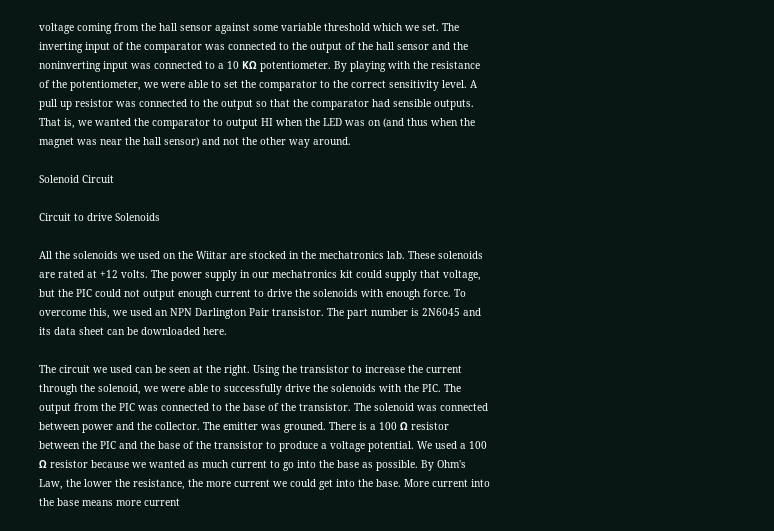voltage coming from the hall sensor against some variable threshold which we set. The inverting input of the comparator was connected to the output of the hall sensor and the noninverting input was connected to a 10 KΩ potentiometer. By playing with the resistance of the potentiometer, we were able to set the comparator to the correct sensitivity level. A pull up resistor was connected to the output so that the comparator had sensible outputs. That is, we wanted the comparator to output HI when the LED was on (and thus when the magnet was near the hall sensor) and not the other way around.

Solenoid Circuit

Circuit to drive Solenoids

All the solenoids we used on the Wiitar are stocked in the mechatronics lab. These solenoids are rated at +12 volts. The power supply in our mechatronics kit could supply that voltage, but the PIC could not output enough current to drive the solenoids with enough force. To overcome this, we used an NPN Darlington Pair transistor. The part number is 2N6045 and its data sheet can be downloaded here.

The circuit we used can be seen at the right. Using the transistor to increase the current through the solenoid, we were able to successfully drive the solenoids with the PIC. The output from the PIC was connected to the base of the transistor. The solenoid was connected between power and the collector. The emitter was grouned. There is a 100 Ω resistor between the PIC and the base of the transistor to produce a voltage potential. We used a 100 Ω resistor because we wanted as much current to go into the base as possible. By Ohm's Law, the lower the resistance, the more current we could get into the base. More current into the base means more current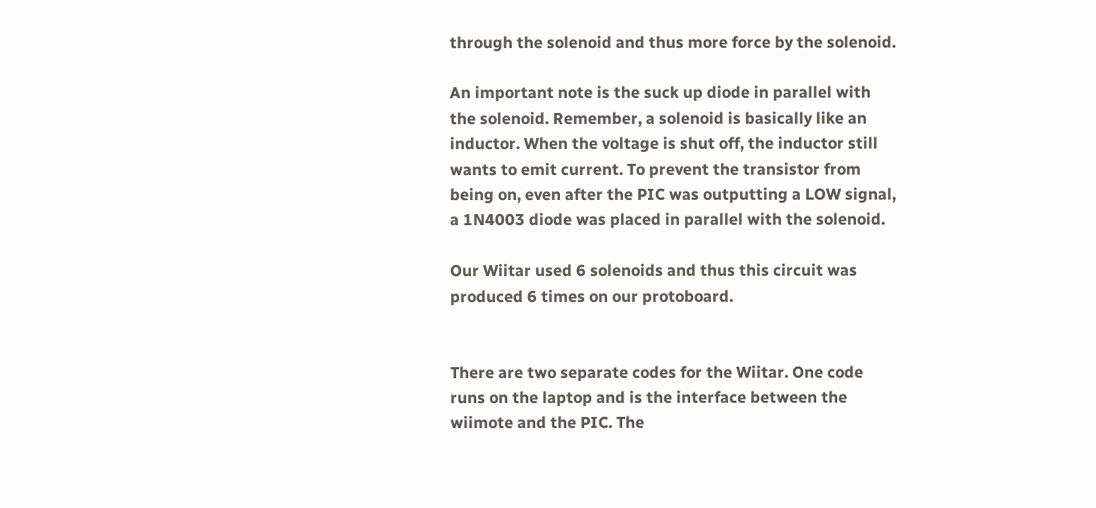through the solenoid and thus more force by the solenoid.

An important note is the suck up diode in parallel with the solenoid. Remember, a solenoid is basically like an inductor. When the voltage is shut off, the inductor still wants to emit current. To prevent the transistor from being on, even after the PIC was outputting a LOW signal, a 1N4003 diode was placed in parallel with the solenoid.

Our Wiitar used 6 solenoids and thus this circuit was produced 6 times on our protoboard.


There are two separate codes for the Wiitar. One code runs on the laptop and is the interface between the wiimote and the PIC. The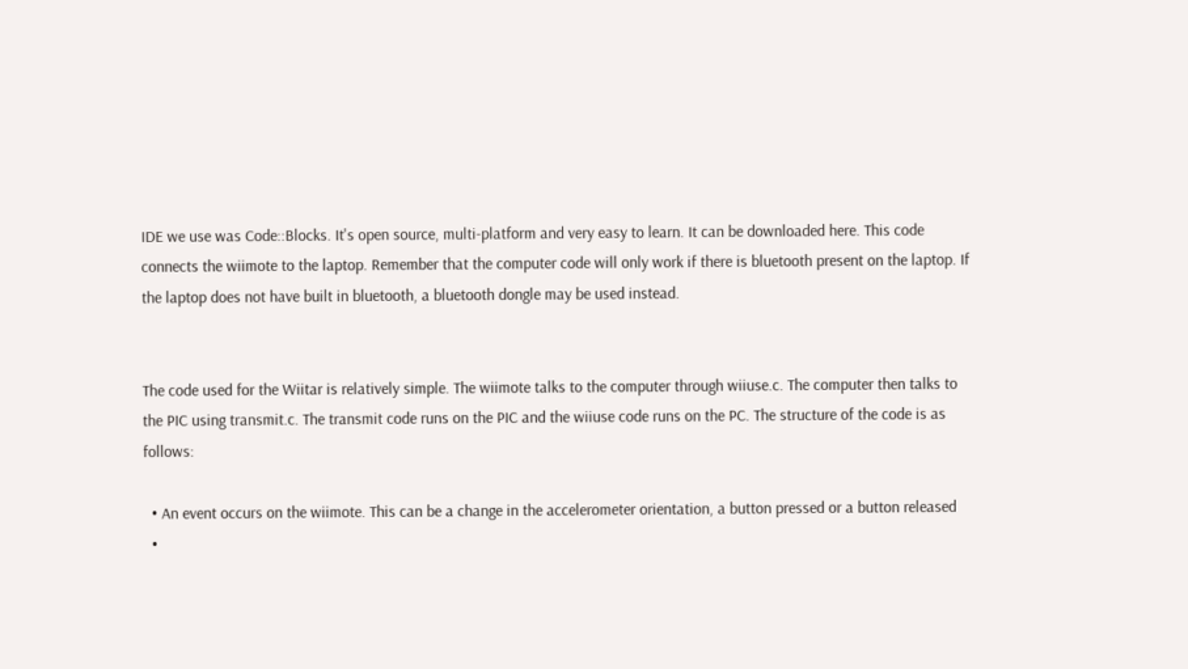IDE we use was Code::Blocks. It's open source, multi-platform and very easy to learn. It can be downloaded here. This code connects the wiimote to the laptop. Remember that the computer code will only work if there is bluetooth present on the laptop. If the laptop does not have built in bluetooth, a bluetooth dongle may be used instead.


The code used for the Wiitar is relatively simple. The wiimote talks to the computer through wiiuse.c. The computer then talks to the PIC using transmit.c. The transmit code runs on the PIC and the wiiuse code runs on the PC. The structure of the code is as follows:

  • An event occurs on the wiimote. This can be a change in the accelerometer orientation, a button pressed or a button released
  •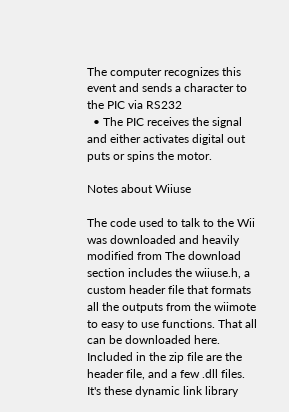The computer recognizes this event and sends a character to the PIC via RS232
  • The PIC receives the signal and either activates digital out puts or spins the motor.

Notes about Wiiuse

The code used to talk to the Wii was downloaded and heavily modified from The download section includes the wiiuse.h, a custom header file that formats all the outputs from the wiimote to easy to use functions. That all can be downloaded here. Included in the zip file are the header file, and a few .dll files. It's these dynamic link library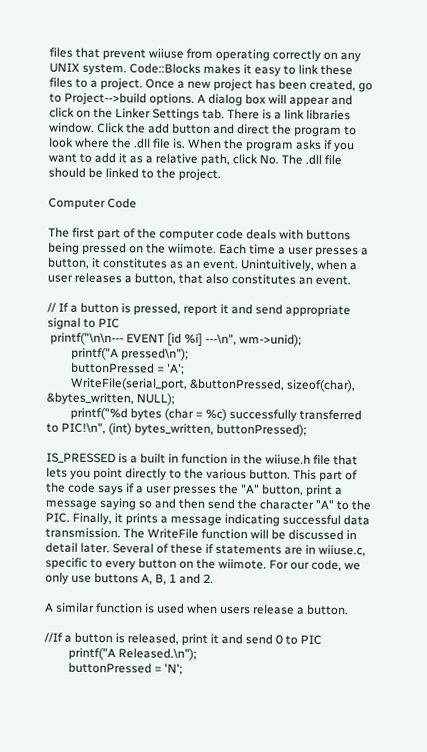files that prevent wiiuse from operating correctly on any UNIX system. Code::Blocks makes it easy to link these files to a project. Once a new project has been created, go to Project-->build options. A dialog box will appear and click on the Linker Settings tab. There is a link libraries window. Click the add button and direct the program to look where the .dll file is. When the program asks if you want to add it as a relative path, click No. The .dll file should be linked to the project.

Computer Code

The first part of the computer code deals with buttons being pressed on the wiimote. Each time a user presses a button, it constitutes as an event. Unintuitively, when a user releases a button, that also constitutes an event.

// If a button is pressed, report it and send appropriate signal to PIC
 printf("\n\n--- EVENT [id %i] ---\n", wm->unid);
        printf("A pressed\n");
        buttonPressed = 'A';
        WriteFile(serial_port, &buttonPressed, sizeof(char), &bytes_written, NULL);
        printf("%d bytes (char = %c) successfully transferred to PIC!\n", (int) bytes_written, buttonPressed);

IS_PRESSED is a built in function in the wiiuse.h file that lets you point directly to the various button. This part of the code says if a user presses the "A" button, print a message saying so and then send the character "A" to the PIC. Finally, it prints a message indicating successful data transmission. The WriteFile function will be discussed in detail later. Several of these if statements are in wiiuse.c, specific to every button on the wiimote. For our code, we only use buttons A, B, 1 and 2.

A similar function is used when users release a button.

//If a button is released, print it and send 0 to PIC
        printf("A Released.\n");
        buttonPressed = 'N';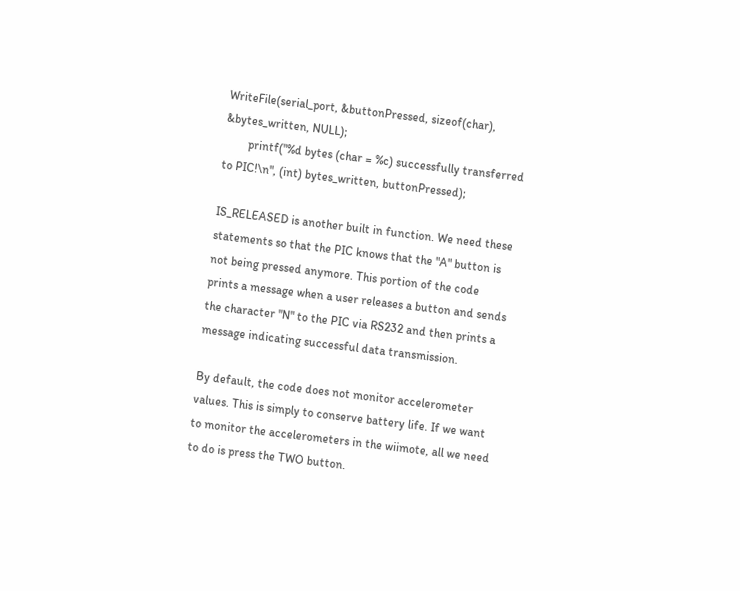WriteFile(serial_port, &buttonPressed, sizeof(char), &bytes_written, NULL);
        printf("%d bytes (char = %c) successfully transferred to PIC!\n", (int) bytes_written, buttonPressed);

IS_RELEASED is another built in function. We need these statements so that the PIC knows that the "A" button is not being pressed anymore. This portion of the code prints a message when a user releases a button and sends the character "N" to the PIC via RS232 and then prints a message indicating successful data transmission.

By default, the code does not monitor accelerometer values. This is simply to conserve battery life. If we want to monitor the accelerometers in the wiimote, all we need to do is press the TWO button.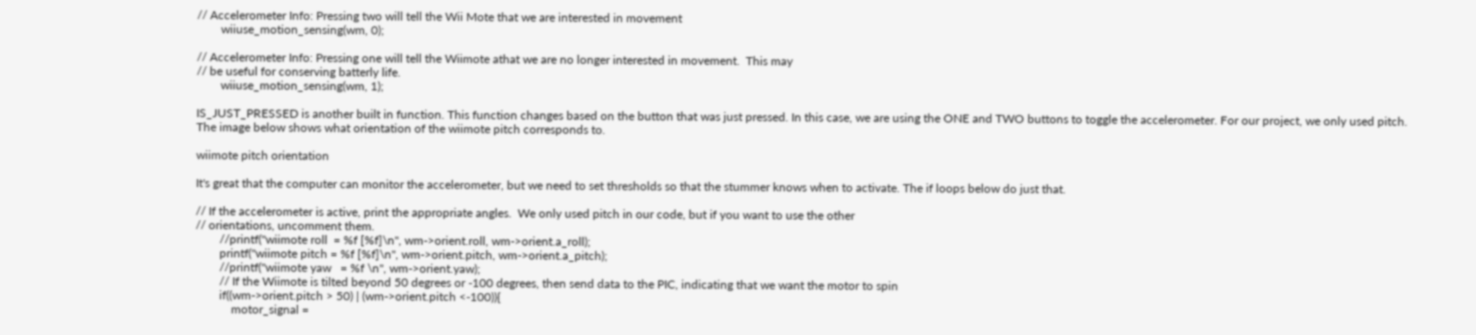// Accelerometer Info: Pressing two will tell the Wii Mote that we are interested in movement
        wiiuse_motion_sensing(wm, 0);

// Accelerometer Info: Pressing one will tell the Wiimote athat we are no longer interested in movement.  This may
// be useful for conserving batterly life.
        wiiuse_motion_sensing(wm, 1);

IS_JUST_PRESSED is another built in function. This function changes based on the button that was just pressed. In this case, we are using the ONE and TWO buttons to toggle the accelerometer. For our project, we only used pitch. The image below shows what orientation of the wiimote pitch corresponds to.

wiimote pitch orientation

It's great that the computer can monitor the accelerometer, but we need to set thresholds so that the stummer knows when to activate. The if loops below do just that.

// If the accelerometer is active, print the appropriate angles.  We only used pitch in our code, but if you want to use the other
// orientations, uncomment them.
        //printf("wiimote roll  = %f [%f]\n", wm->orient.roll, wm->orient.a_roll);
        printf("wiimote pitch = %f [%f]\n", wm->orient.pitch, wm->orient.a_pitch);
        //printf("wiimote yaw   = %f \n", wm->orient.yaw);
        // If the Wiimote is tilted beyond 50 degrees or -100 degrees, then send data to the PIC, indicating that we want the motor to spin
        if((wm->orient.pitch > 50) | (wm->orient.pitch <-100)){
            motor_signal =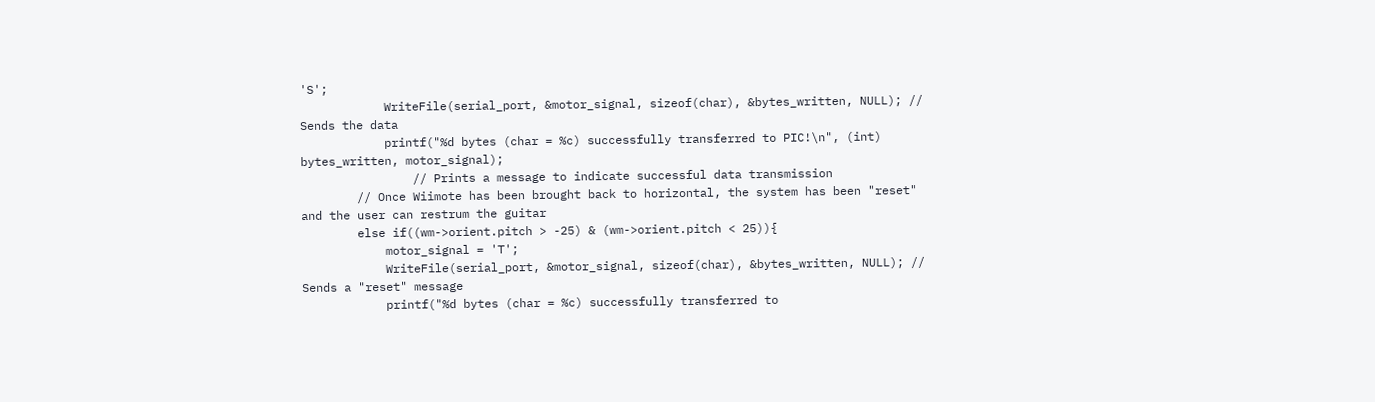'S';
            WriteFile(serial_port, &motor_signal, sizeof(char), &bytes_written, NULL); // Sends the data
            printf("%d bytes (char = %c) successfully transferred to PIC!\n", (int) bytes_written, motor_signal);
                // Prints a message to indicate successful data transmission
        // Once Wiimote has been brought back to horizontal, the system has been "reset" and the user can restrum the guitar
        else if((wm->orient.pitch > -25) & (wm->orient.pitch < 25)){
            motor_signal = 'T';
            WriteFile(serial_port, &motor_signal, sizeof(char), &bytes_written, NULL); // Sends a "reset" message
            printf("%d bytes (char = %c) successfully transferred to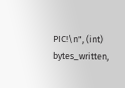PIC!\n", (int) bytes_written,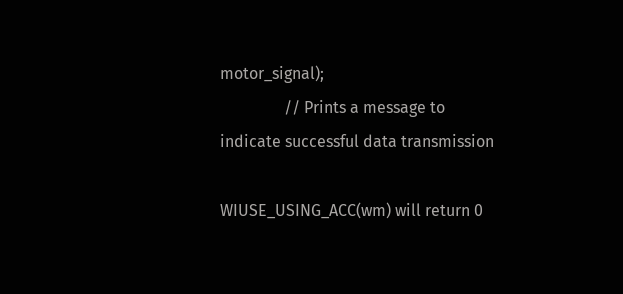motor_signal);
                // Prints a message to indicate successful data transmission

WIUSE_USING_ACC(wm) will return 0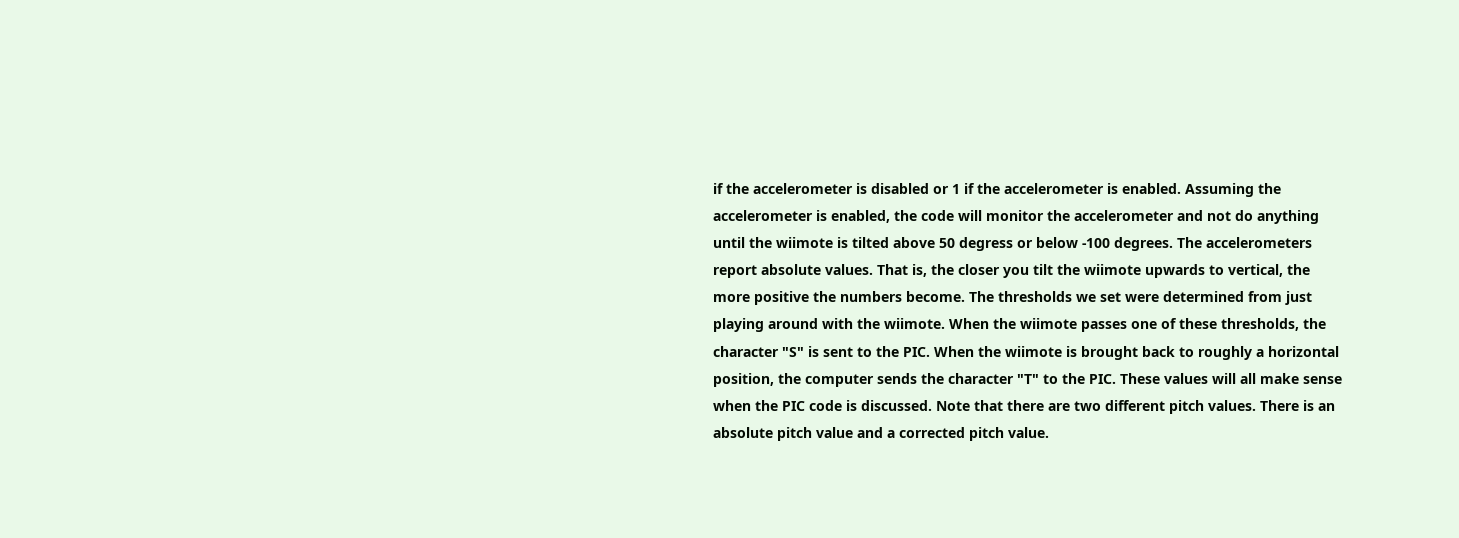if the accelerometer is disabled or 1 if the accelerometer is enabled. Assuming the accelerometer is enabled, the code will monitor the accelerometer and not do anything until the wiimote is tilted above 50 degress or below -100 degrees. The accelerometers report absolute values. That is, the closer you tilt the wiimote upwards to vertical, the more positive the numbers become. The thresholds we set were determined from just playing around with the wiimote. When the wiimote passes one of these thresholds, the character "S" is sent to the PIC. When the wiimote is brought back to roughly a horizontal position, the computer sends the character "T" to the PIC. These values will all make sense when the PIC code is discussed. Note that there are two different pitch values. There is an absolute pitch value and a corrected pitch value.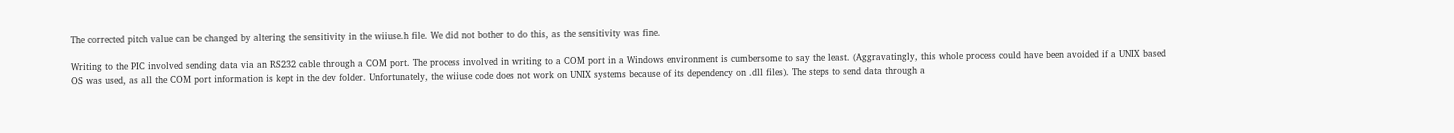The corrected pitch value can be changed by altering the sensitivity in the wiiuse.h file. We did not bother to do this, as the sensitivity was fine.

Writing to the PIC involved sending data via an RS232 cable through a COM port. The process involved in writing to a COM port in a Windows environment is cumbersome to say the least. (Aggravatingly, this whole process could have been avoided if a UNIX based OS was used, as all the COM port information is kept in the dev folder. Unfortunately, the wiiuse code does not work on UNIX systems because of its dependency on .dll files). The steps to send data through a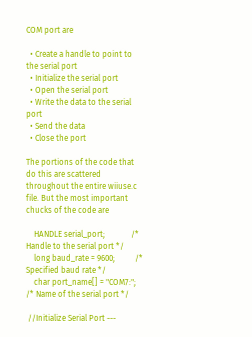COM port are

  • Create a handle to point to the serial port
  • Initialize the serial port
  • Open the serial port
  • Write the data to the serial port
  • Send the data
  • Close the port

The portions of the code that do this are scattered throughout the entire wiiuse.c file. But the most important chucks of the code are

    HANDLE serial_port;             /* Handle to the serial port */
    long baud_rate = 9600;          /* Specified baud rate */
    char port_name[] = "COM7:";     /* Name of the serial port */

 //Initialize Serial Port ---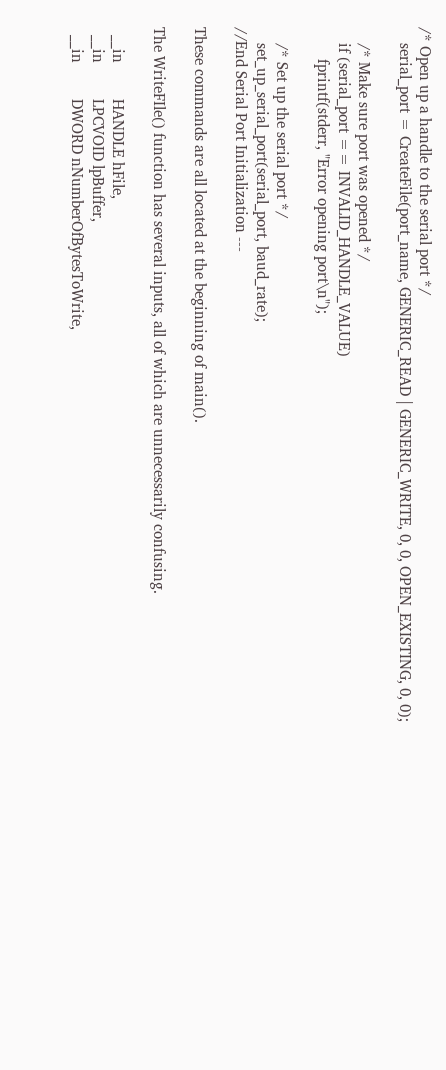/* Open up a handle to the serial port */
    serial_port = CreateFile(port_name, GENERIC_READ | GENERIC_WRITE, 0, 0, OPEN_EXISTING, 0, 0);

    /* Make sure port was opened */
    if (serial_port == INVALID_HANDLE_VALUE)
        fprintf(stderr, "Error opening port\n");

    /* Set up the serial port */
    set_up_serial_port(serial_port, baud_rate);
//End Serial Port Initialization ---

These commands are all located at the beginning of main().

The WriteFIle() function has several inputs, all of which are unnecessarily confusing.

  __in         HANDLE hFile,
  __in         LPCVOID lpBuffer,
  __in         DWORD nNumberOfBytesToWrite,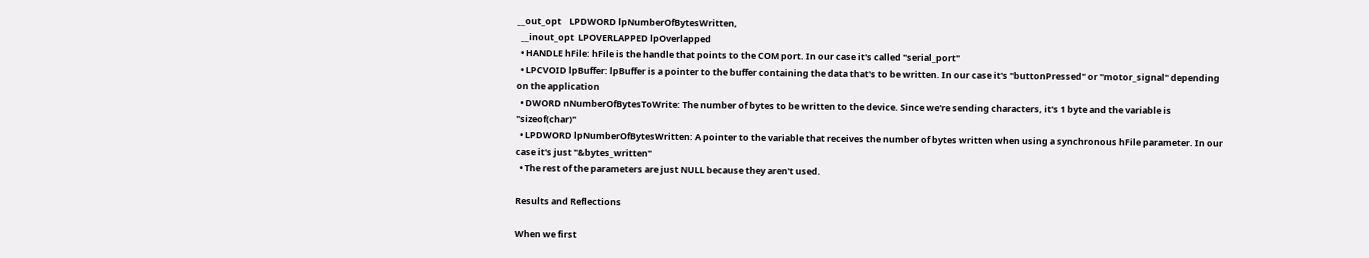__out_opt    LPDWORD lpNumberOfBytesWritten,
  __inout_opt  LPOVERLAPPED lpOverlapped
  • HANDLE hFile: hFile is the handle that points to the COM port. In our case it's called "serial_port"
  • LPCVOID lpBuffer: lpBuffer is a pointer to the buffer containing the data that's to be written. In our case it's "buttonPressed" or "motor_signal" depending on the application
  • DWORD nNumberOfBytesToWrite: The number of bytes to be written to the device. Since we're sending characters, it's 1 byte and the variable is "sizeof(char)"
  • LPDWORD lpNumberOfBytesWritten: A pointer to the variable that receives the number of bytes written when using a synchronous hFile parameter. In our case it's just "&bytes_written"
  • The rest of the parameters are just NULL because they aren't used.

Results and Reflections

When we first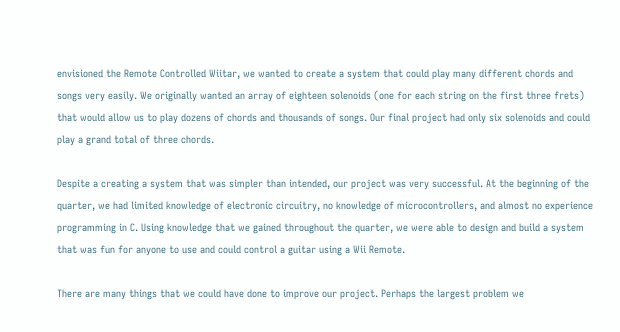envisioned the Remote Controlled Wiitar, we wanted to create a system that could play many different chords and songs very easily. We originally wanted an array of eighteen solenoids (one for each string on the first three frets) that would allow us to play dozens of chords and thousands of songs. Our final project had only six solenoids and could play a grand total of three chords.

Despite a creating a system that was simpler than intended, our project was very successful. At the beginning of the quarter, we had limited knowledge of electronic circuitry, no knowledge of microcontrollers, and almost no experience programming in C. Using knowledge that we gained throughout the quarter, we were able to design and build a system that was fun for anyone to use and could control a guitar using a Wii Remote.

There are many things that we could have done to improve our project. Perhaps the largest problem we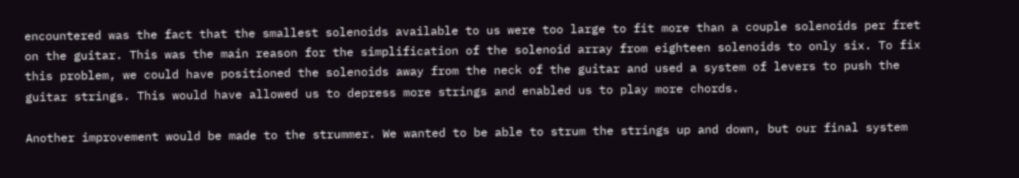encountered was the fact that the smallest solenoids available to us were too large to fit more than a couple solenoids per fret on the guitar. This was the main reason for the simplification of the solenoid array from eighteen solenoids to only six. To fix this problem, we could have positioned the solenoids away from the neck of the guitar and used a system of levers to push the guitar strings. This would have allowed us to depress more strings and enabled us to play more chords.

Another improvement would be made to the strummer. We wanted to be able to strum the strings up and down, but our final system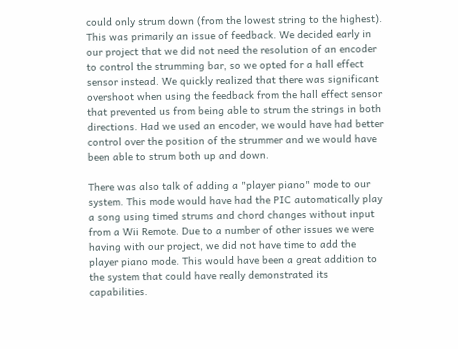could only strum down (from the lowest string to the highest). This was primarily an issue of feedback. We decided early in our project that we did not need the resolution of an encoder to control the strumming bar, so we opted for a hall effect sensor instead. We quickly realized that there was significant overshoot when using the feedback from the hall effect sensor that prevented us from being able to strum the strings in both directions. Had we used an encoder, we would have had better control over the position of the strummer and we would have been able to strum both up and down.

There was also talk of adding a "player piano" mode to our system. This mode would have had the PIC automatically play a song using timed strums and chord changes without input from a Wii Remote. Due to a number of other issues we were having with our project, we did not have time to add the player piano mode. This would have been a great addition to the system that could have really demonstrated its capabilities.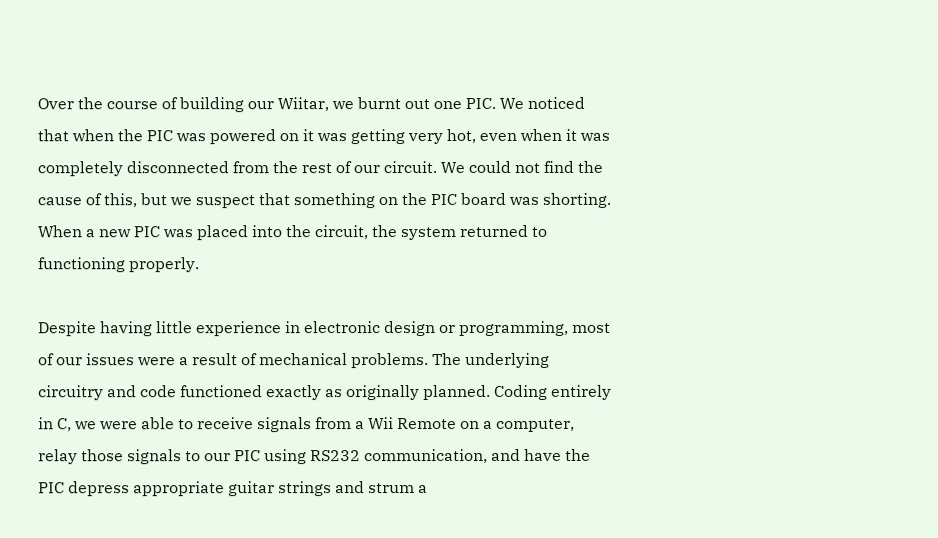Over the course of building our Wiitar, we burnt out one PIC. We noticed that when the PIC was powered on it was getting very hot, even when it was completely disconnected from the rest of our circuit. We could not find the cause of this, but we suspect that something on the PIC board was shorting. When a new PIC was placed into the circuit, the system returned to functioning properly.

Despite having little experience in electronic design or programming, most of our issues were a result of mechanical problems. The underlying circuitry and code functioned exactly as originally planned. Coding entirely in C, we were able to receive signals from a Wii Remote on a computer, relay those signals to our PIC using RS232 communication, and have the PIC depress appropriate guitar strings and strum a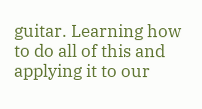guitar. Learning how to do all of this and applying it to our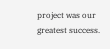project was our greatest success.